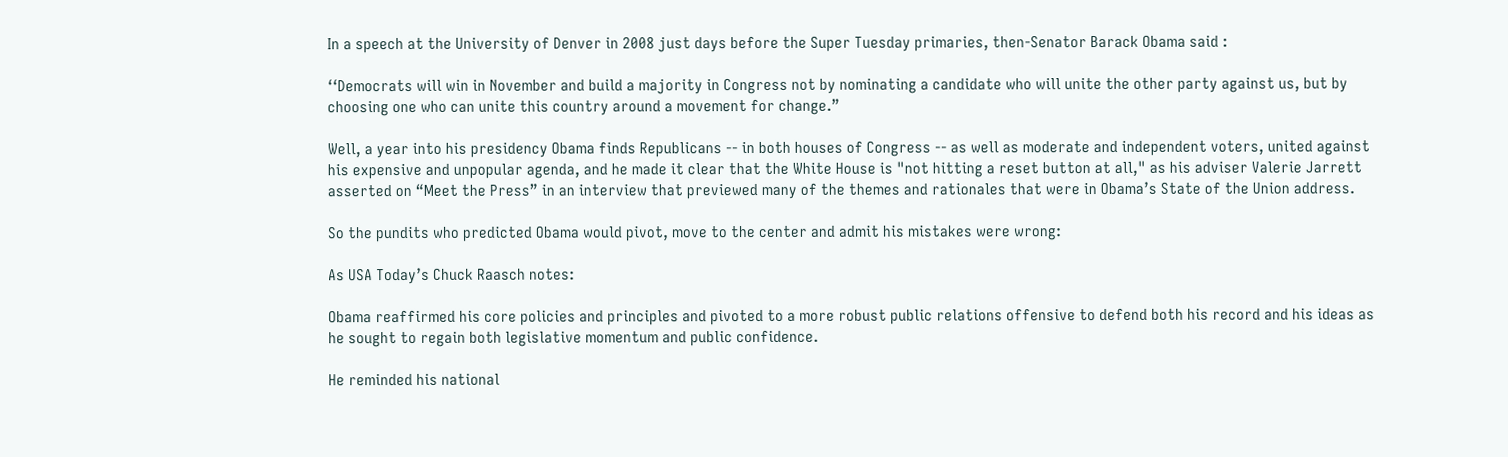In a speech at the University of Denver in 2008 just days before the Super Tuesday primaries, then-Senator Barack Obama said :

‘‘Democrats will win in November and build a majority in Congress not by nominating a candidate who will unite the other party against us, but by choosing one who can unite this country around a movement for change.”

Well, a year into his presidency Obama finds Republicans -- in both houses of Congress -- as well as moderate and independent voters, united against his expensive and unpopular agenda, and he made it clear that the White House is "not hitting a reset button at all," as his adviser Valerie Jarrett asserted on “Meet the Press” in an interview that previewed many of the themes and rationales that were in Obama’s State of the Union address.

So the pundits who predicted Obama would pivot, move to the center and admit his mistakes were wrong:

As USA Today’s Chuck Raasch notes:

Obama reaffirmed his core policies and principles and pivoted to a more robust public relations offensive to defend both his record and his ideas as he sought to regain both legislative momentum and public confidence.

He reminded his national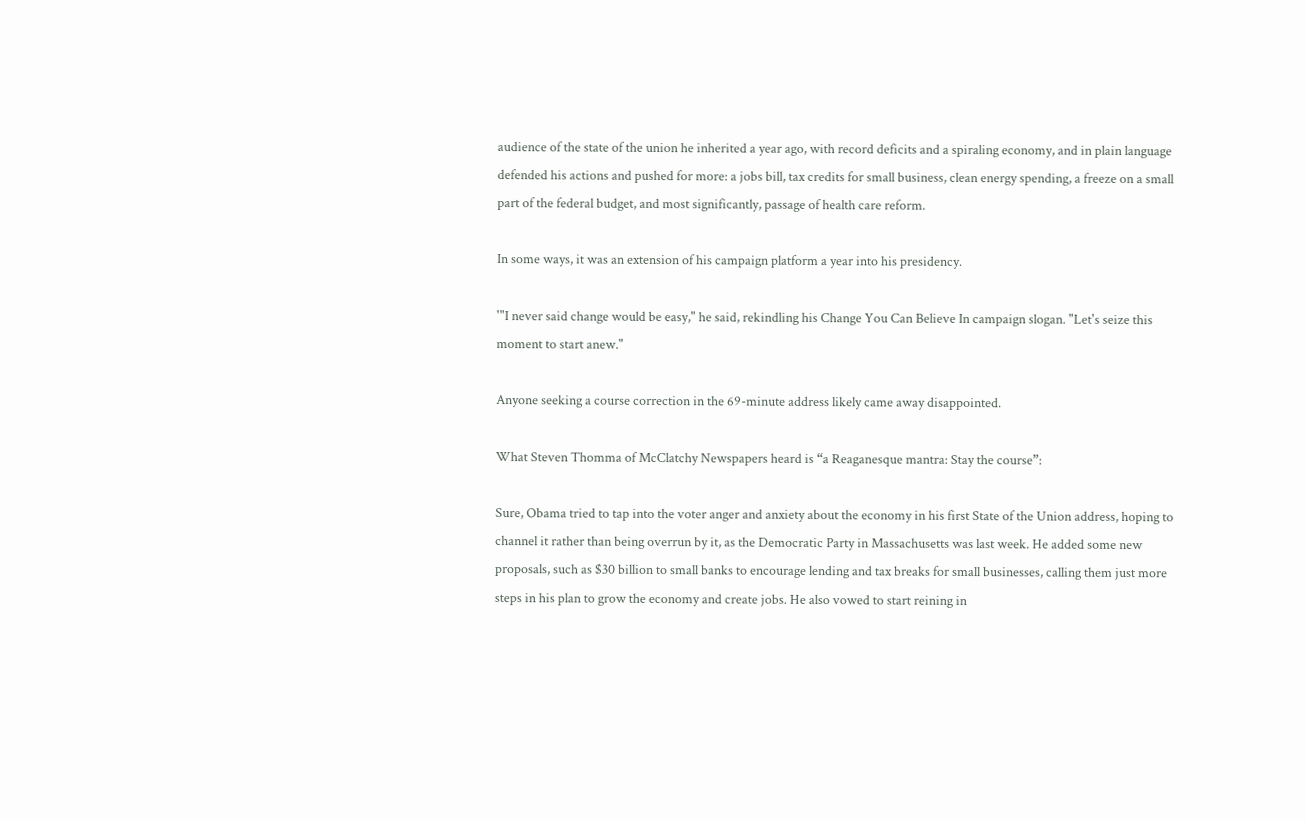audience of the state of the union he inherited a year ago, with record deficits and a spiraling economy, and in plain language defended his actions and pushed for more: a jobs bill, tax credits for small business, clean energy spending, a freeze on a small part of the federal budget, and most significantly, passage of health care reform.

In some ways, it was an extension of his campaign platform a year into his presidency.

'"I never said change would be easy," he said, rekindling his Change You Can Believe In campaign slogan. "Let's seize this moment to start anew."

Anyone seeking a course correction in the 69-minute address likely came away disappointed.

What Steven Thomma of McClatchy Newspapers heard is “a Reaganesque mantra: Stay the course”:

Sure, Obama tried to tap into the voter anger and anxiety about the economy in his first State of the Union address, hoping to channel it rather than being overrun by it, as the Democratic Party in Massachusetts was last week. He added some new proposals, such as $30 billion to small banks to encourage lending and tax breaks for small businesses, calling them just more steps in his plan to grow the economy and create jobs. He also vowed to start reining in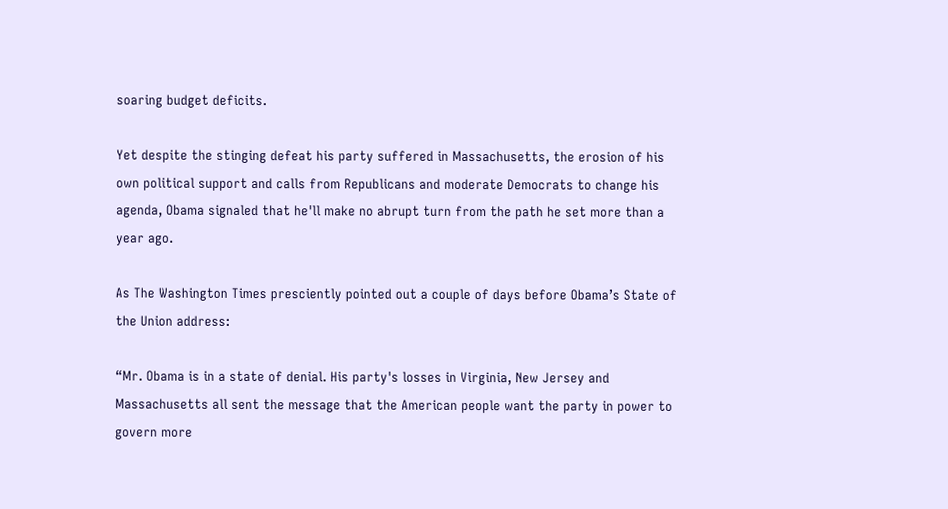soaring budget deficits.

Yet despite the stinging defeat his party suffered in Massachusetts, the erosion of his own political support and calls from Republicans and moderate Democrats to change his agenda, Obama signaled that he'll make no abrupt turn from the path he set more than a year ago.

As The Washington Times presciently pointed out a couple of days before Obama’s State of the Union address:

“Mr. Obama is in a state of denial. His party's losses in Virginia, New Jersey and Massachusetts all sent the message that the American people want the party in power to govern more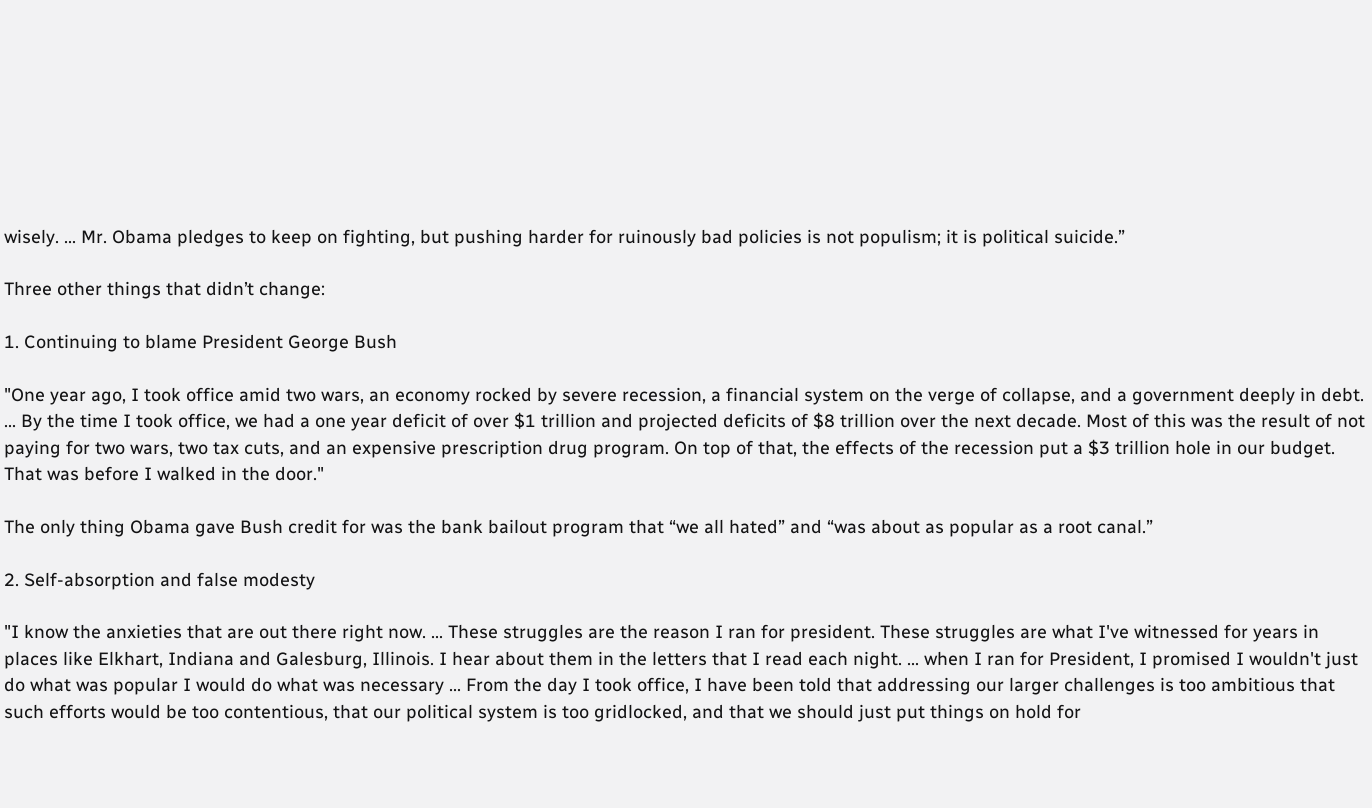wisely. … Mr. Obama pledges to keep on fighting, but pushing harder for ruinously bad policies is not populism; it is political suicide.”

Three other things that didn’t change:

1. Continuing to blame President George Bush

"One year ago, I took office amid two wars, an economy rocked by severe recession, a financial system on the verge of collapse, and a government deeply in debt. … By the time I took office, we had a one year deficit of over $1 trillion and projected deficits of $8 trillion over the next decade. Most of this was the result of not paying for two wars, two tax cuts, and an expensive prescription drug program. On top of that, the effects of the recession put a $3 trillion hole in our budget. That was before I walked in the door."

The only thing Obama gave Bush credit for was the bank bailout program that “we all hated” and “was about as popular as a root canal.”

2. Self-absorption and false modesty

"I know the anxieties that are out there right now. … These struggles are the reason I ran for president. These struggles are what I've witnessed for years in places like Elkhart, Indiana and Galesburg, Illinois. I hear about them in the letters that I read each night. … when I ran for President, I promised I wouldn't just do what was popular I would do what was necessary … From the day I took office, I have been told that addressing our larger challenges is too ambitious that such efforts would be too contentious, that our political system is too gridlocked, and that we should just put things on hold for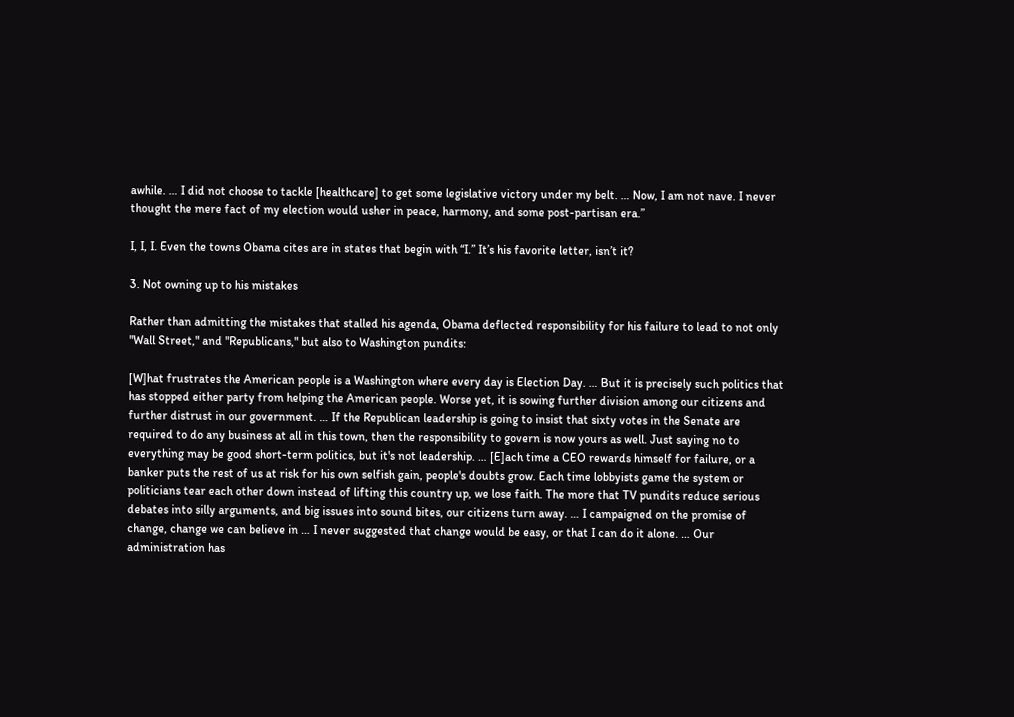awhile. … I did not choose to tackle [healthcare] to get some legislative victory under my belt. … Now, I am not nave. I never thought the mere fact of my election would usher in peace, harmony, and some post-partisan era.”

I, I, I. Even the towns Obama cites are in states that begin with “I.” It’s his favorite letter, isn’t it?

3. Not owning up to his mistakes

Rather than admitting the mistakes that stalled his agenda, Obama deflected responsibility for his failure to lead to not only "Wall Street," and "Republicans," but also to Washington pundits:

[W]hat frustrates the American people is a Washington where every day is Election Day. … But it is precisely such politics that has stopped either party from helping the American people. Worse yet, it is sowing further division among our citizens and further distrust in our government. … If the Republican leadership is going to insist that sixty votes in the Senate are required to do any business at all in this town, then the responsibility to govern is now yours as well. Just saying no to everything may be good short-term politics, but it's not leadership. … [E]ach time a CEO rewards himself for failure, or a banker puts the rest of us at risk for his own selfish gain, people's doubts grow. Each time lobbyists game the system or politicians tear each other down instead of lifting this country up, we lose faith. The more that TV pundits reduce serious debates into silly arguments, and big issues into sound bites, our citizens turn away. … I campaigned on the promise of change, change we can believe in … I never suggested that change would be easy, or that I can do it alone. … Our administration has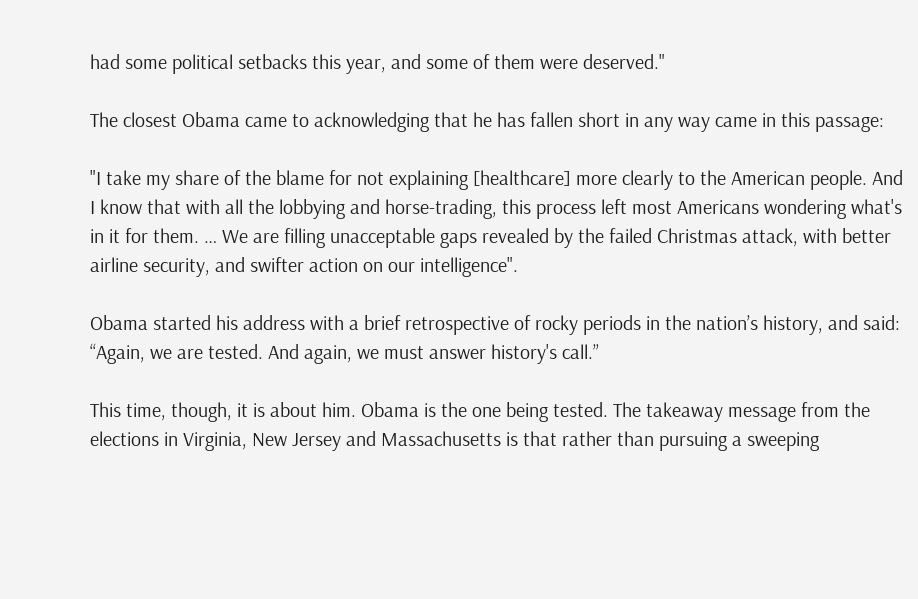had some political setbacks this year, and some of them were deserved."

The closest Obama came to acknowledging that he has fallen short in any way came in this passage:

"I take my share of the blame for not explaining [healthcare] more clearly to the American people. And I know that with all the lobbying and horse-trading, this process left most Americans wondering what's in it for them. … We are filling unacceptable gaps revealed by the failed Christmas attack, with better airline security, and swifter action on our intelligence".

Obama started his address with a brief retrospective of rocky periods in the nation’s history, and said: “Again, we are tested. And again, we must answer history's call.”

This time, though, it is about him. Obama is the one being tested. The takeaway message from the elections in Virginia, New Jersey and Massachusetts is that rather than pursuing a sweeping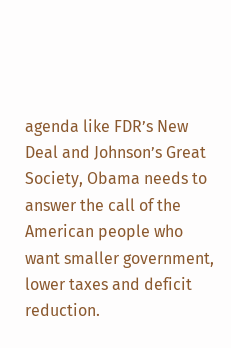agenda like FDR’s New Deal and Johnson’s Great Society, Obama needs to answer the call of the American people who want smaller government, lower taxes and deficit reduction.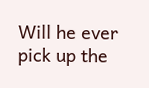Will he ever pick up the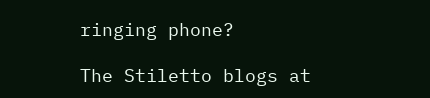ringing phone?

The Stiletto blogs at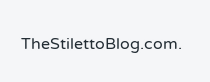TheStilettoBlog.com.